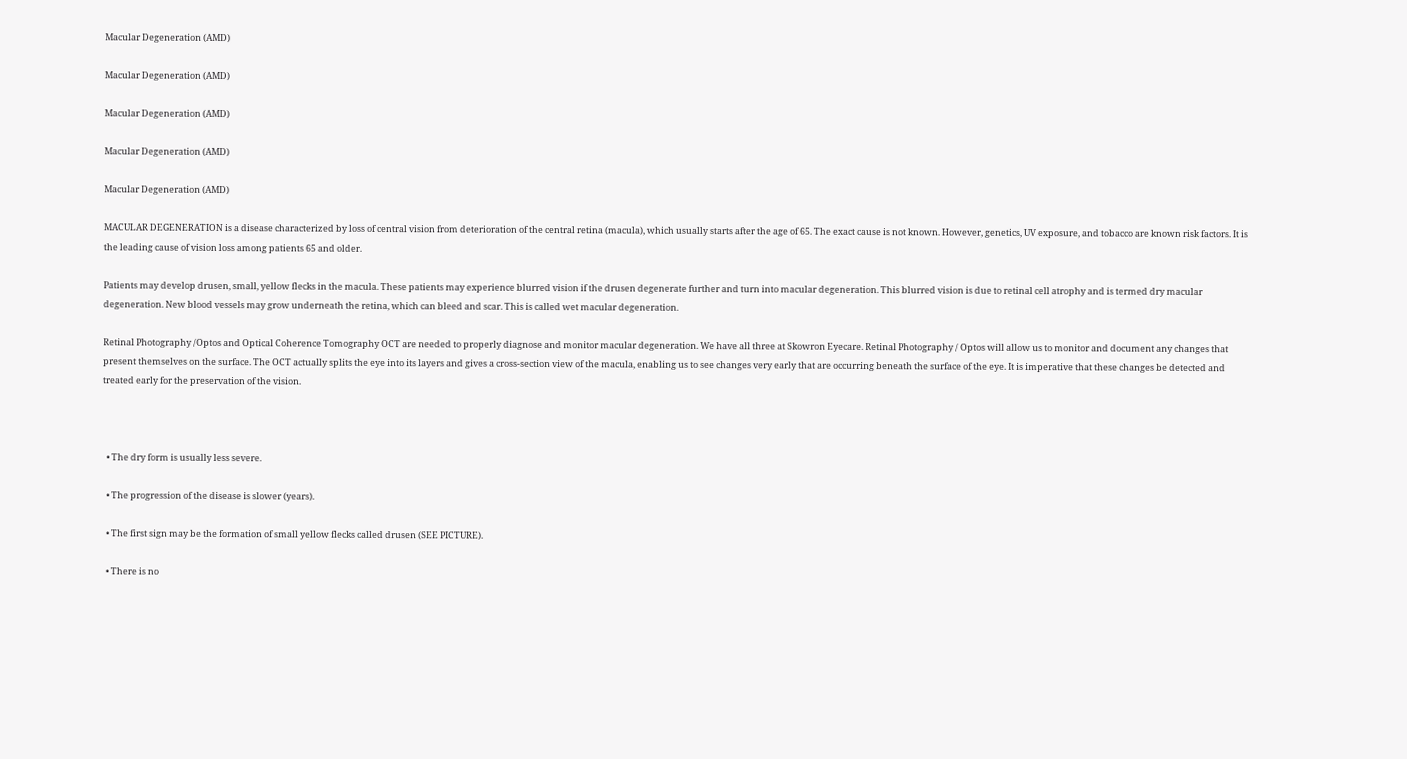Macular Degeneration (AMD)

Macular Degeneration (AMD)

Macular Degeneration (AMD)

Macular Degeneration (AMD)

Macular Degeneration (AMD)

MACULAR DEGENERATION is a disease characterized by loss of central vision from deterioration of the central retina (macula), which usually starts after the age of 65. The exact cause is not known. However, genetics, UV exposure, and tobacco are known risk factors. It is the leading cause of vision loss among patients 65 and older.

Patients may develop drusen, small, yellow flecks in the macula. These patients may experience blurred vision if the drusen degenerate further and turn into macular degeneration. This blurred vision is due to retinal cell atrophy and is termed dry macular degeneration. New blood vessels may grow underneath the retina, which can bleed and scar. This is called wet macular degeneration.

Retinal Photography /Optos and Optical Coherence Tomography OCT are needed to properly diagnose and monitor macular degeneration. We have all three at Skowron Eyecare. Retinal Photography / Optos will allow us to monitor and document any changes that present themselves on the surface. The OCT actually splits the eye into its layers and gives a cross-section view of the macula, enabling us to see changes very early that are occurring beneath the surface of the eye. It is imperative that these changes be detected and treated early for the preservation of the vision.



  • The dry form is usually less severe.

  • The progression of the disease is slower (years).

  • The first sign may be the formation of small yellow flecks called drusen (SEE PICTURE).

  • There is no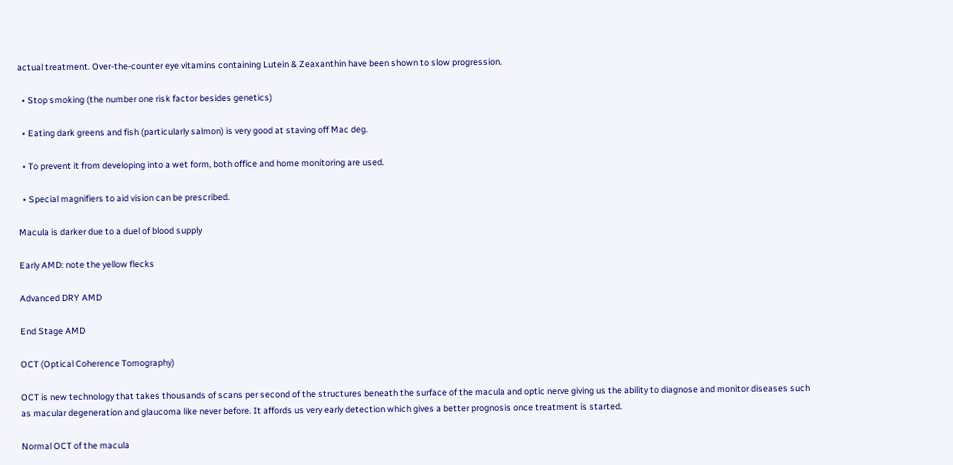actual treatment. Over-the-counter eye vitamins containing Lutein & Zeaxanthin have been shown to slow progression.

  • Stop smoking (the number one risk factor besides genetics)

  • Eating dark greens and fish (particularly salmon) is very good at staving off Mac deg.

  • To prevent it from developing into a wet form, both office and home monitoring are used.

  • Special magnifiers to aid vision can be prescribed.

Macula is darker due to a duel of blood supply

Early AMD: note the yellow flecks

Advanced DRY AMD

End Stage AMD

OCT (Optical Coherence Tomography)

OCT is new technology that takes thousands of scans per second of the structures beneath the surface of the macula and optic nerve giving us the ability to diagnose and monitor diseases such as macular degeneration and glaucoma like never before. It affords us very early detection which gives a better prognosis once treatment is started.

Normal OCT of the macula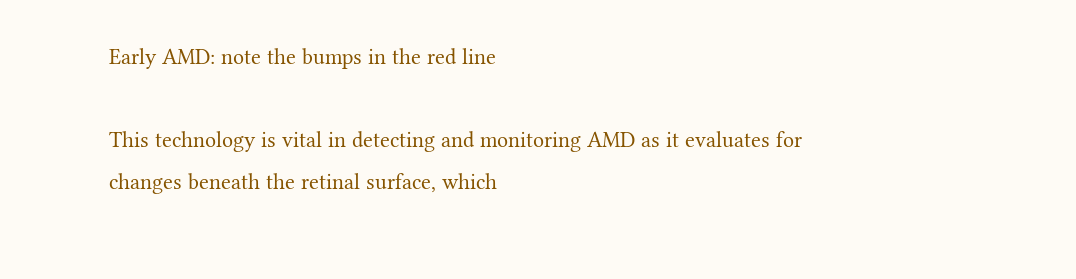Early AMD: note the bumps in the red line

This technology is vital in detecting and monitoring AMD as it evaluates for changes beneath the retinal surface, which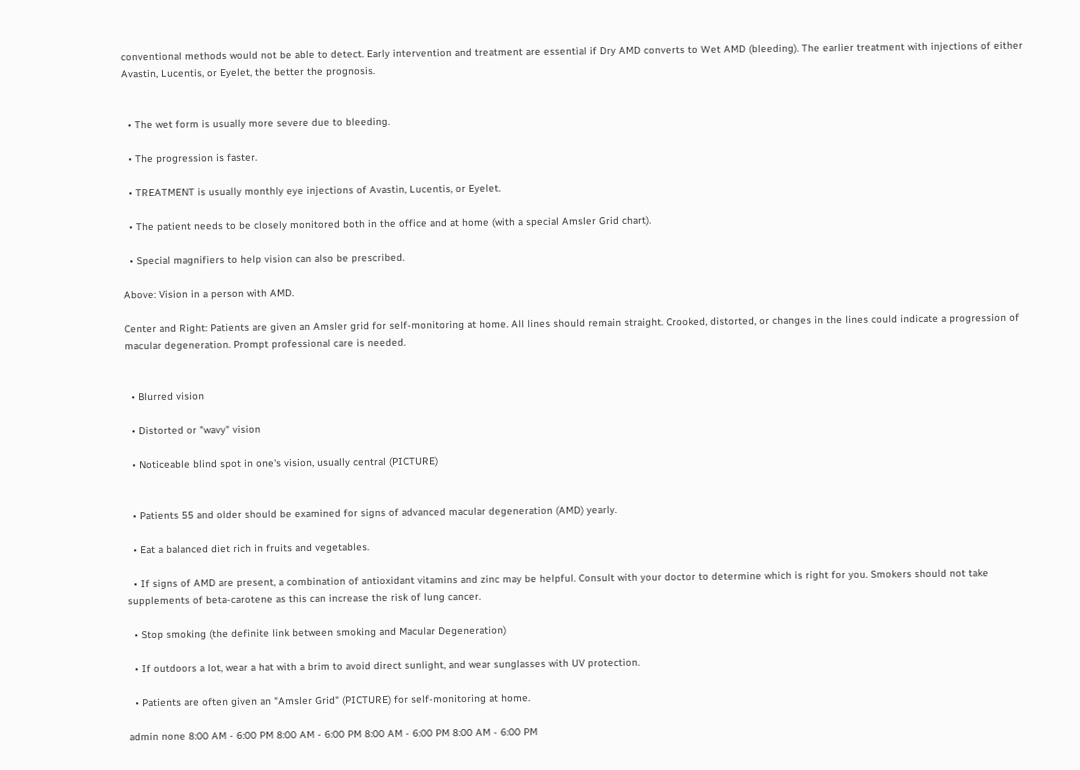conventional methods would not be able to detect. Early intervention and treatment are essential if Dry AMD converts to Wet AMD (bleeding). The earlier treatment with injections of either Avastin, Lucentis, or Eyelet, the better the prognosis.


  • The wet form is usually more severe due to bleeding.

  • The progression is faster.

  • TREATMENT is usually monthly eye injections of Avastin, Lucentis, or Eyelet.

  • The patient needs to be closely monitored both in the office and at home (with a special Amsler Grid chart).

  • Special magnifiers to help vision can also be prescribed.

Above: Vision in a person with AMD.

Center and Right: Patients are given an Amsler grid for self-monitoring at home. All lines should remain straight. Crooked, distorted, or changes in the lines could indicate a progression of macular degeneration. Prompt professional care is needed.


  • Blurred vision

  • Distorted or "wavy" vision

  • Noticeable blind spot in one's vision, usually central (PICTURE)


  • Patients 55 and older should be examined for signs of advanced macular degeneration (AMD) yearly.

  • Eat a balanced diet rich in fruits and vegetables.

  • If signs of AMD are present, a combination of antioxidant vitamins and zinc may be helpful. Consult with your doctor to determine which is right for you. Smokers should not take supplements of beta-carotene as this can increase the risk of lung cancer.

  • Stop smoking (the definite link between smoking and Macular Degeneration)

  • If outdoors a lot, wear a hat with a brim to avoid direct sunlight, and wear sunglasses with UV protection.

  • Patients are often given an "Amsler Grid" (PICTURE) for self-monitoring at home.

admin none 8:00 AM - 6:00 PM 8:00 AM - 6:00 PM 8:00 AM - 6:00 PM 8:00 AM - 6:00 PM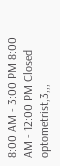8:00 AM - 3:00 PM 8:00 AM - 12:00 PM Closed optometrist,3,,,